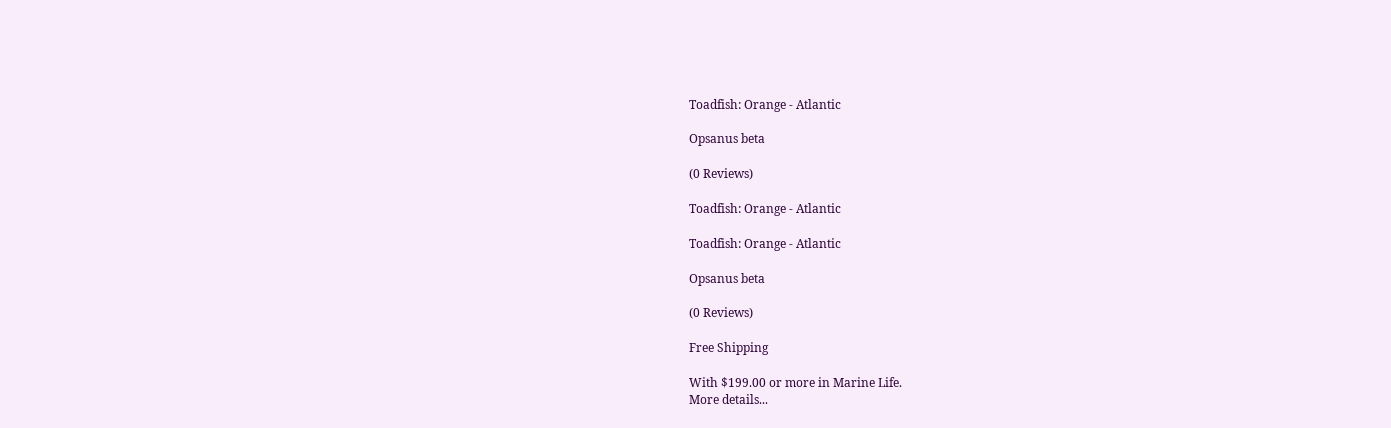Toadfish: Orange - Atlantic

Opsanus beta

(0 Reviews)

Toadfish: Orange - Atlantic

Toadfish: Orange - Atlantic

Opsanus beta

(0 Reviews)

Free Shipping

With $199.00 or more in Marine Life.
More details...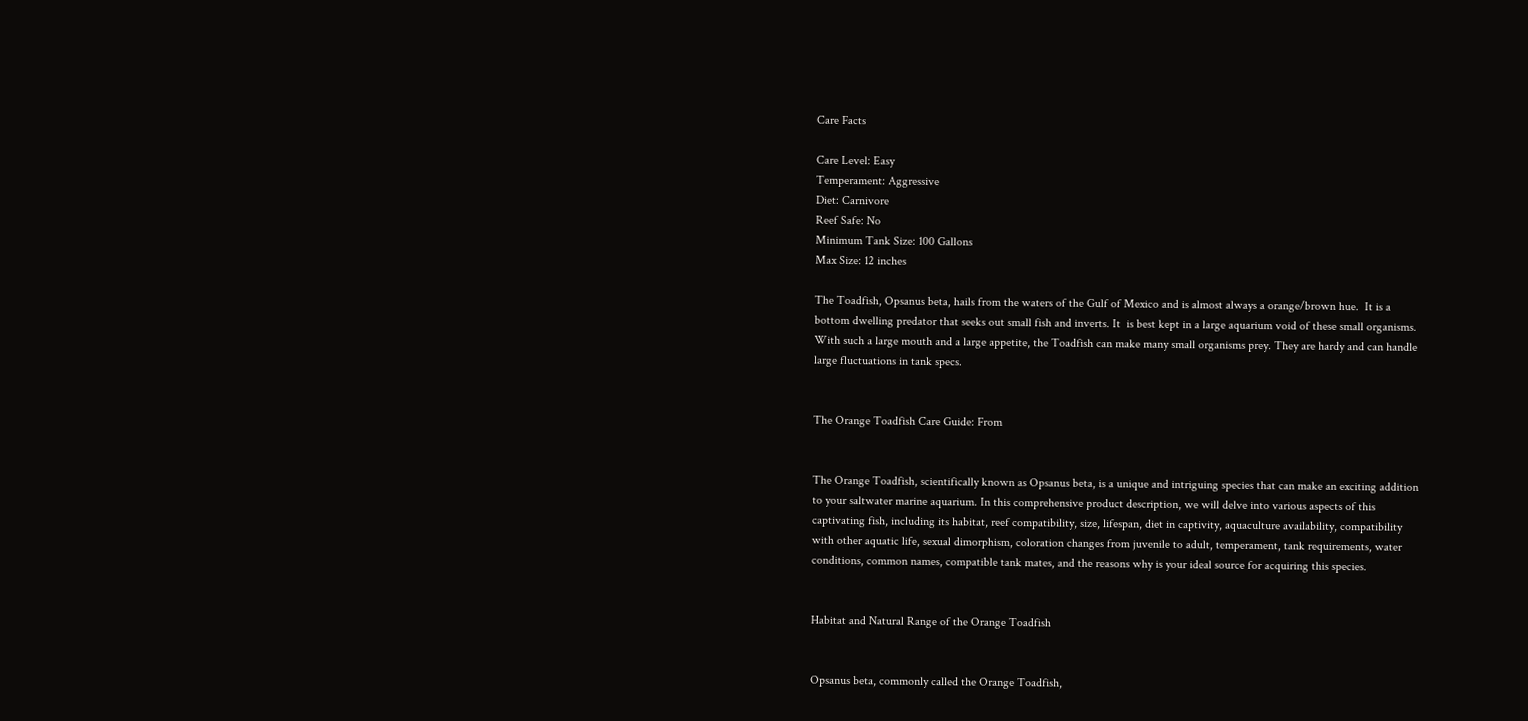Care Facts

Care Level: Easy
Temperament: Aggressive
Diet: Carnivore
Reef Safe: No
Minimum Tank Size: 100 Gallons
Max Size: 12 inches

The Toadfish, Opsanus beta, hails from the waters of the Gulf of Mexico and is almost always a orange/brown hue.  It is a bottom dwelling predator that seeks out small fish and inverts. It  is best kept in a large aquarium void of these small organisms. With such a large mouth and a large appetite, the Toadfish can make many small organisms prey. They are hardy and can handle large fluctuations in tank specs.


The Orange Toadfish Care Guide: From


The Orange Toadfish, scientifically known as Opsanus beta, is a unique and intriguing species that can make an exciting addition to your saltwater marine aquarium. In this comprehensive product description, we will delve into various aspects of this captivating fish, including its habitat, reef compatibility, size, lifespan, diet in captivity, aquaculture availability, compatibility with other aquatic life, sexual dimorphism, coloration changes from juvenile to adult, temperament, tank requirements, water conditions, common names, compatible tank mates, and the reasons why is your ideal source for acquiring this species.


Habitat and Natural Range of the Orange Toadfish


Opsanus beta, commonly called the Orange Toadfish,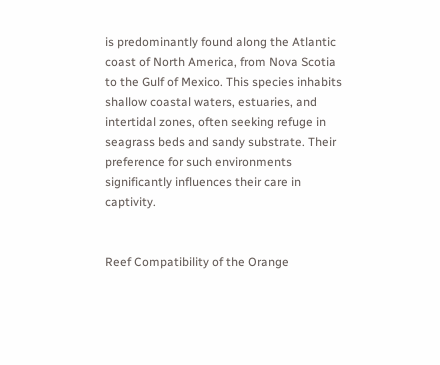is predominantly found along the Atlantic coast of North America, from Nova Scotia to the Gulf of Mexico. This species inhabits shallow coastal waters, estuaries, and intertidal zones, often seeking refuge in seagrass beds and sandy substrate. Their preference for such environments significantly influences their care in captivity.


Reef Compatibility of the Orange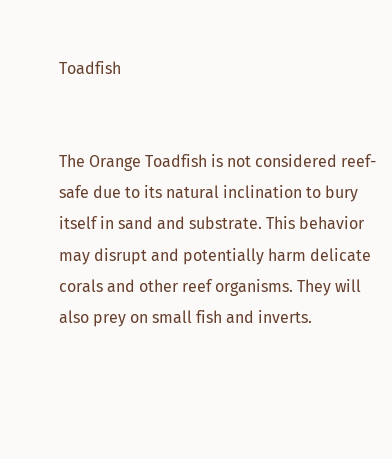Toadfish


The Orange Toadfish is not considered reef-safe due to its natural inclination to bury itself in sand and substrate. This behavior may disrupt and potentially harm delicate corals and other reef organisms. They will also prey on small fish and inverts.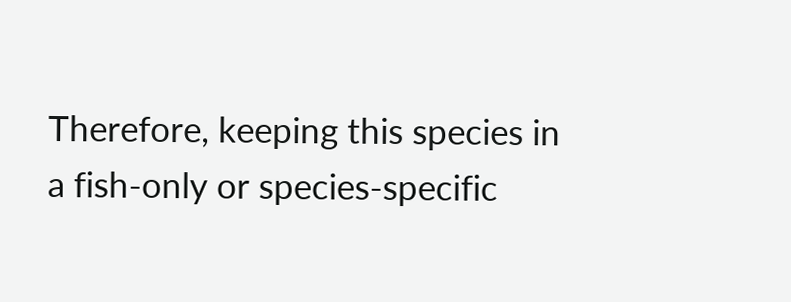Therefore, keeping this species in a fish-only or species-specific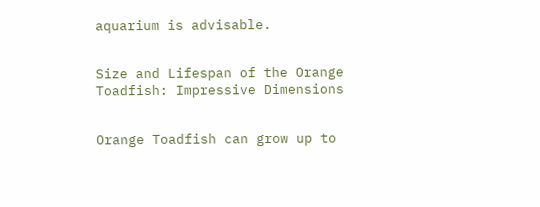aquarium is advisable.


Size and Lifespan of the Orange Toadfish: Impressive Dimensions


Orange Toadfish can grow up to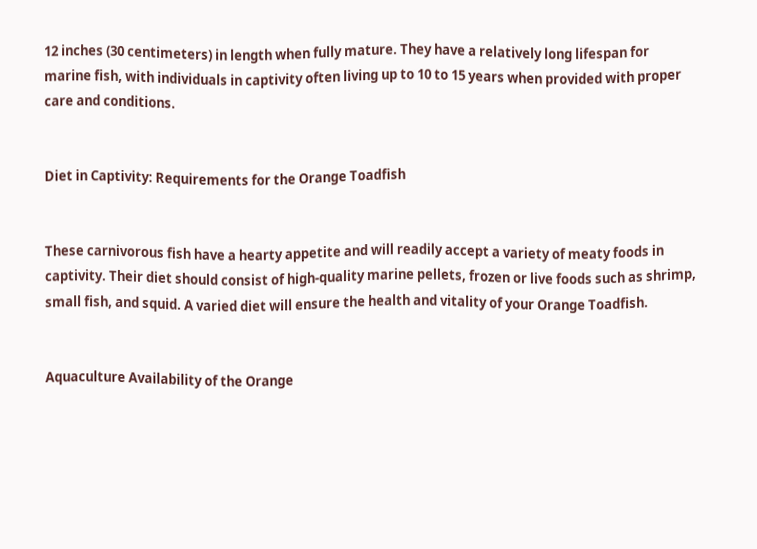12 inches (30 centimeters) in length when fully mature. They have a relatively long lifespan for marine fish, with individuals in captivity often living up to 10 to 15 years when provided with proper care and conditions.


Diet in Captivity: Requirements for the Orange Toadfish


These carnivorous fish have a hearty appetite and will readily accept a variety of meaty foods in captivity. Their diet should consist of high-quality marine pellets, frozen or live foods such as shrimp, small fish, and squid. A varied diet will ensure the health and vitality of your Orange Toadfish.


Aquaculture Availability of the Orange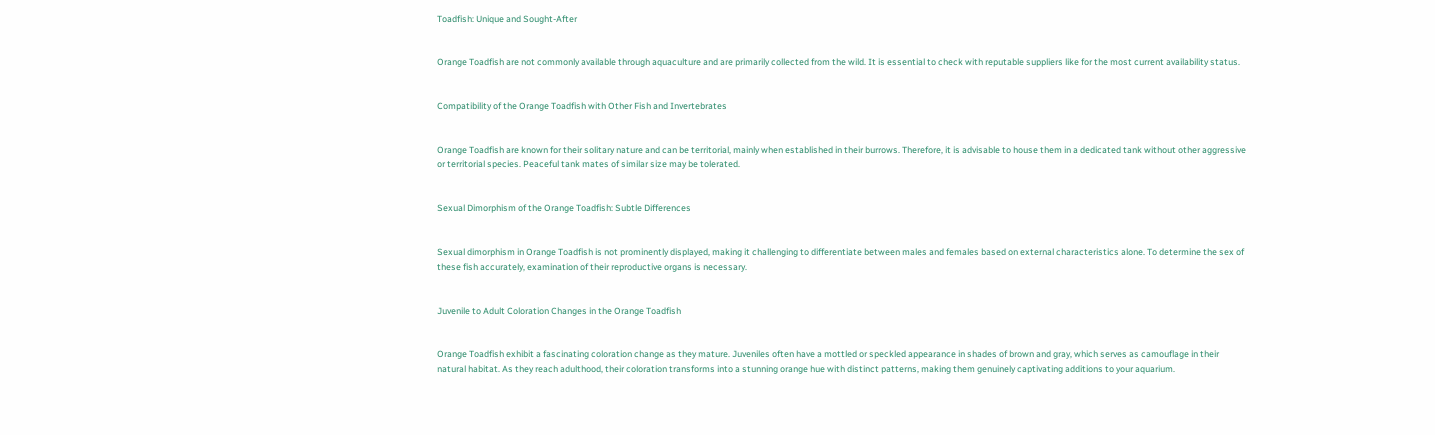Toadfish: Unique and Sought-After


Orange Toadfish are not commonly available through aquaculture and are primarily collected from the wild. It is essential to check with reputable suppliers like for the most current availability status.


Compatibility of the Orange Toadfish with Other Fish and Invertebrates


Orange Toadfish are known for their solitary nature and can be territorial, mainly when established in their burrows. Therefore, it is advisable to house them in a dedicated tank without other aggressive or territorial species. Peaceful tank mates of similar size may be tolerated.


Sexual Dimorphism of the Orange Toadfish: Subtle Differences


Sexual dimorphism in Orange Toadfish is not prominently displayed, making it challenging to differentiate between males and females based on external characteristics alone. To determine the sex of these fish accurately, examination of their reproductive organs is necessary.


Juvenile to Adult Coloration Changes in the Orange Toadfish


Orange Toadfish exhibit a fascinating coloration change as they mature. Juveniles often have a mottled or speckled appearance in shades of brown and gray, which serves as camouflage in their natural habitat. As they reach adulthood, their coloration transforms into a stunning orange hue with distinct patterns, making them genuinely captivating additions to your aquarium.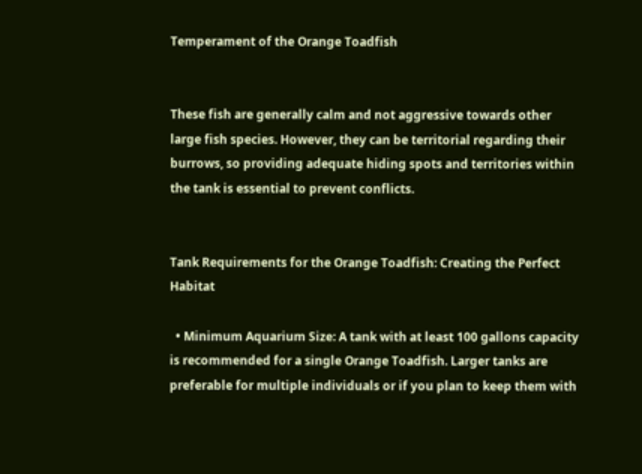Temperament of the Orange Toadfish


These fish are generally calm and not aggressive towards other large fish species. However, they can be territorial regarding their burrows, so providing adequate hiding spots and territories within the tank is essential to prevent conflicts.


Tank Requirements for the Orange Toadfish: Creating the Perfect Habitat

  • Minimum Aquarium Size: A tank with at least 100 gallons capacity is recommended for a single Orange Toadfish. Larger tanks are preferable for multiple individuals or if you plan to keep them with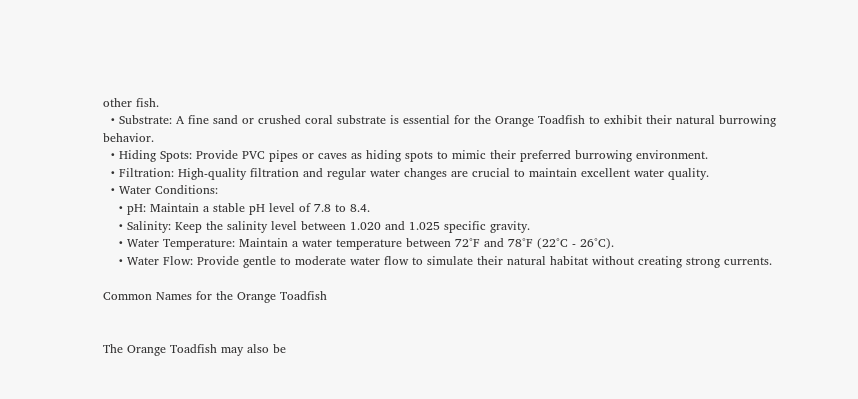other fish.
  • Substrate: A fine sand or crushed coral substrate is essential for the Orange Toadfish to exhibit their natural burrowing behavior.
  • Hiding Spots: Provide PVC pipes or caves as hiding spots to mimic their preferred burrowing environment.
  • Filtration: High-quality filtration and regular water changes are crucial to maintain excellent water quality.
  • Water Conditions:
    • pH: Maintain a stable pH level of 7.8 to 8.4.
    • Salinity: Keep the salinity level between 1.020 and 1.025 specific gravity.
    • Water Temperature: Maintain a water temperature between 72°F and 78°F (22°C - 26°C).
    • Water Flow: Provide gentle to moderate water flow to simulate their natural habitat without creating strong currents.

Common Names for the Orange Toadfish


The Orange Toadfish may also be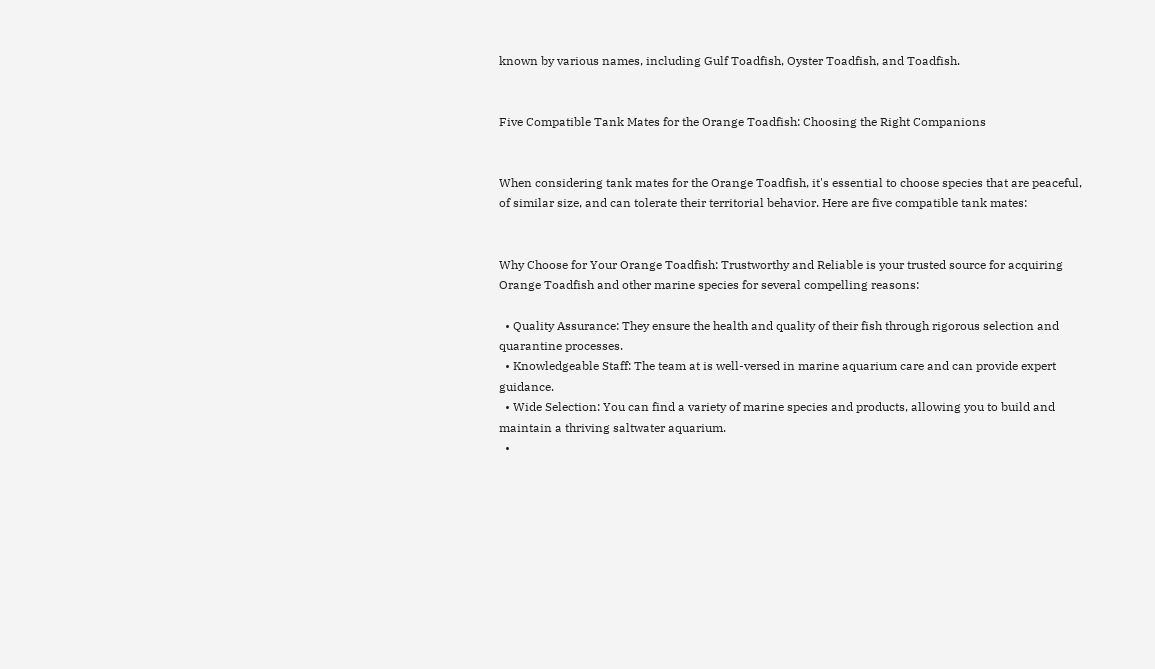known by various names, including Gulf Toadfish, Oyster Toadfish, and Toadfish.


Five Compatible Tank Mates for the Orange Toadfish: Choosing the Right Companions


When considering tank mates for the Orange Toadfish, it's essential to choose species that are peaceful, of similar size, and can tolerate their territorial behavior. Here are five compatible tank mates:


Why Choose for Your Orange Toadfish: Trustworthy and Reliable is your trusted source for acquiring Orange Toadfish and other marine species for several compelling reasons:

  • Quality Assurance: They ensure the health and quality of their fish through rigorous selection and quarantine processes.
  • Knowledgeable Staff: The team at is well-versed in marine aquarium care and can provide expert guidance.
  • Wide Selection: You can find a variety of marine species and products, allowing you to build and maintain a thriving saltwater aquarium.
  •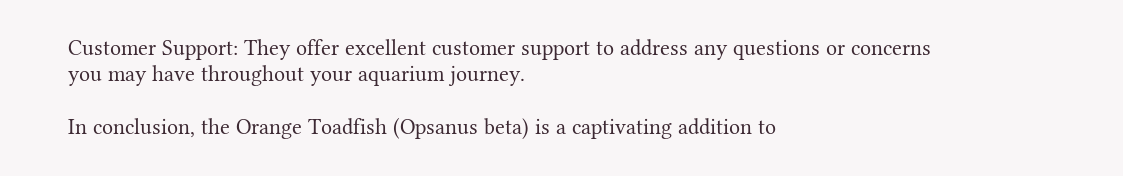Customer Support: They offer excellent customer support to address any questions or concerns you may have throughout your aquarium journey.

In conclusion, the Orange Toadfish (Opsanus beta) is a captivating addition to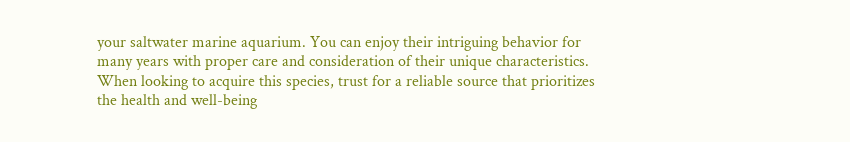your saltwater marine aquarium. You can enjoy their intriguing behavior for many years with proper care and consideration of their unique characteristics. When looking to acquire this species, trust for a reliable source that prioritizes the health and well-being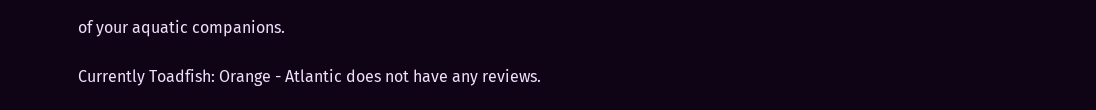of your aquatic companions.

Currently Toadfish: Orange - Atlantic does not have any reviews.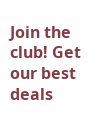Join the club! Get our best deals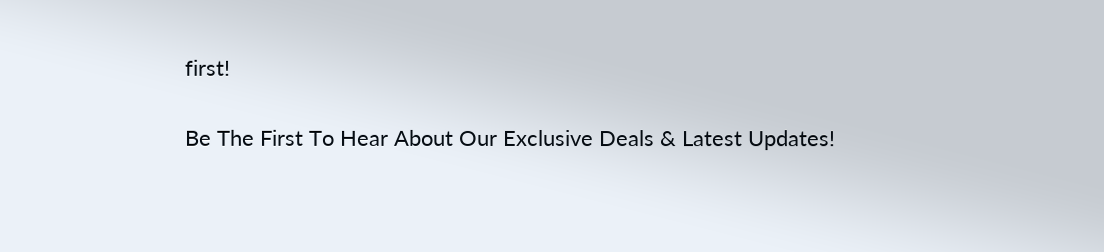first!

Be The First To Hear About Our Exclusive Deals & Latest Updates!